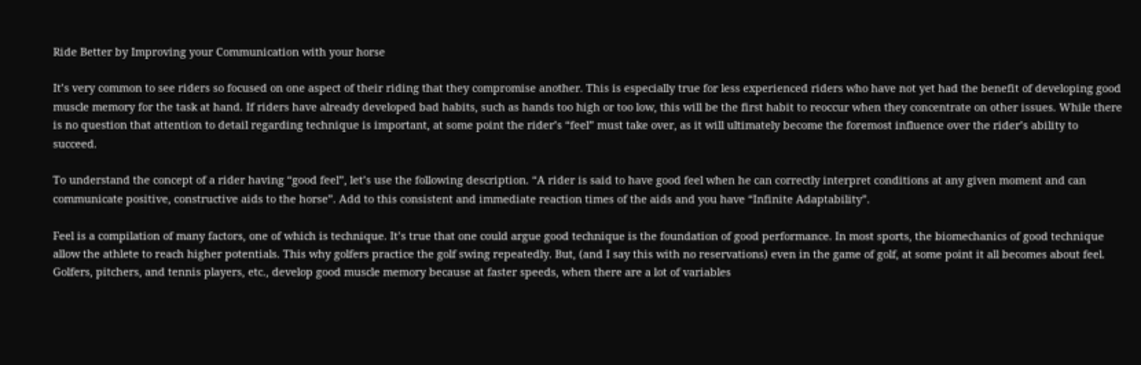Ride Better by Improving your Communication with your horse

It’s very common to see riders so focused on one aspect of their riding that they compromise another. This is especially true for less experienced riders who have not yet had the benefit of developing good muscle memory for the task at hand. If riders have already developed bad habits, such as hands too high or too low, this will be the first habit to reoccur when they concentrate on other issues. While there is no question that attention to detail regarding technique is important, at some point the rider’s “feel” must take over, as it will ultimately become the foremost influence over the rider’s ability to succeed.

To understand the concept of a rider having “good feel”, let’s use the following description. “A rider is said to have good feel when he can correctly interpret conditions at any given moment and can communicate positive, constructive aids to the horse”. Add to this consistent and immediate reaction times of the aids and you have “Infinite Adaptability”.

Feel is a compilation of many factors, one of which is technique. It’s true that one could argue good technique is the foundation of good performance. In most sports, the biomechanics of good technique allow the athlete to reach higher potentials. This why golfers practice the golf swing repeatedly. But, (and I say this with no reservations) even in the game of golf, at some point it all becomes about feel. Golfers, pitchers, and tennis players, etc., develop good muscle memory because at faster speeds, when there are a lot of variables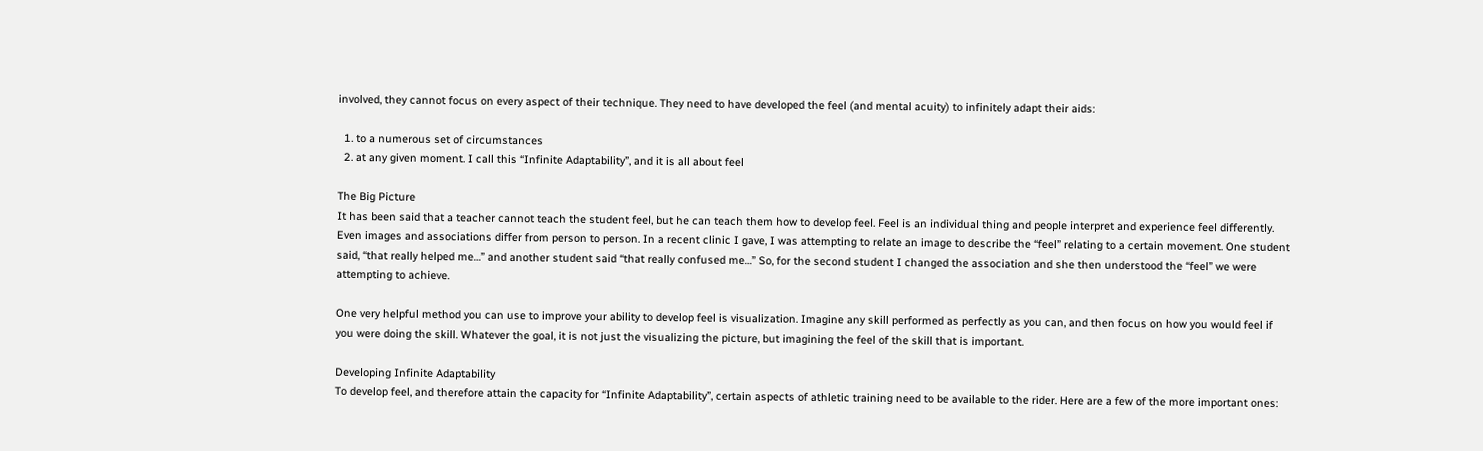involved, they cannot focus on every aspect of their technique. They need to have developed the feel (and mental acuity) to infinitely adapt their aids:

  1. to a numerous set of circumstances
  2. at any given moment. I call this “Infinite Adaptability”, and it is all about feel

The Big Picture
It has been said that a teacher cannot teach the student feel, but he can teach them how to develop feel. Feel is an individual thing and people interpret and experience feel differently. Even images and associations differ from person to person. In a recent clinic I gave, I was attempting to relate an image to describe the “feel” relating to a certain movement. One student said, “that really helped me…” and another student said “that really confused me…” So, for the second student I changed the association and she then understood the “feel” we were attempting to achieve.

One very helpful method you can use to improve your ability to develop feel is visualization. Imagine any skill performed as perfectly as you can, and then focus on how you would feel if you were doing the skill. Whatever the goal, it is not just the visualizing the picture, but imagining the feel of the skill that is important.

Developing Infinite Adaptability
To develop feel, and therefore attain the capacity for “Infinite Adaptability”, certain aspects of athletic training need to be available to the rider. Here are a few of the more important ones: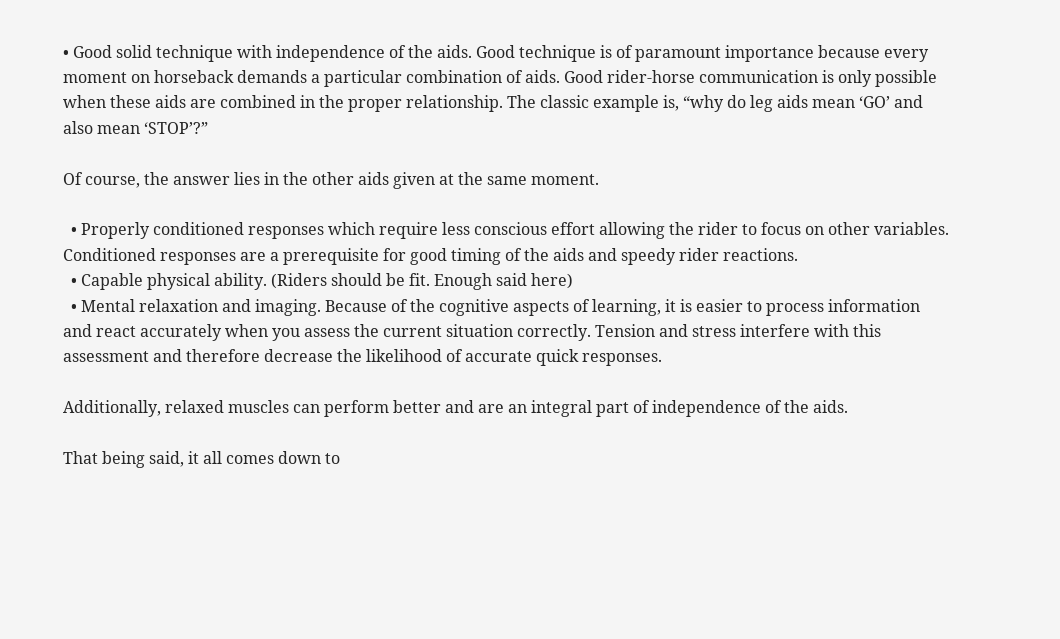• Good solid technique with independence of the aids. Good technique is of paramount importance because every moment on horseback demands a particular combination of aids. Good rider-horse communication is only possible when these aids are combined in the proper relationship. The classic example is, “why do leg aids mean ‘GO’ and also mean ‘STOP’?”

Of course, the answer lies in the other aids given at the same moment.

  • Properly conditioned responses which require less conscious effort allowing the rider to focus on other variables. Conditioned responses are a prerequisite for good timing of the aids and speedy rider reactions.
  • Capable physical ability. (Riders should be fit. Enough said here)
  • Mental relaxation and imaging. Because of the cognitive aspects of learning, it is easier to process information and react accurately when you assess the current situation correctly. Tension and stress interfere with this assessment and therefore decrease the likelihood of accurate quick responses.

Additionally, relaxed muscles can perform better and are an integral part of independence of the aids.

That being said, it all comes down to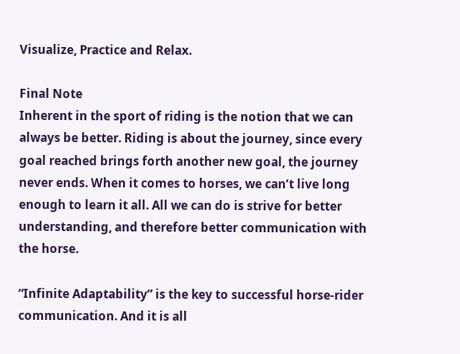Visualize, Practice and Relax.

Final Note
Inherent in the sport of riding is the notion that we can always be better. Riding is about the journey, since every goal reached brings forth another new goal, the journey never ends. When it comes to horses, we can’t live long enough to learn it all. All we can do is strive for better understanding, and therefore better communication with the horse.

“Infinite Adaptability” is the key to successful horse-rider communication. And it is all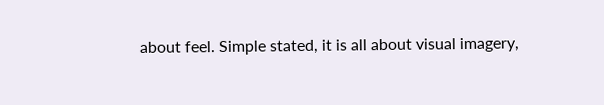about feel. Simple stated, it is all about visual imagery,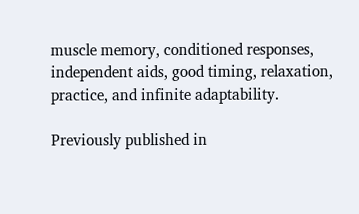muscle memory, conditioned responses, independent aids, good timing, relaxation, practice, and infinite adaptability.

Previously published in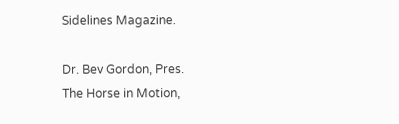Sidelines Magazine.

Dr. Bev Gordon, Pres.
The Horse in Motion,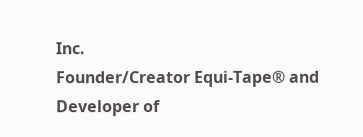Inc.
Founder/Creator Equi-Tape® and Developer of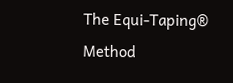The Equi-Taping® Method